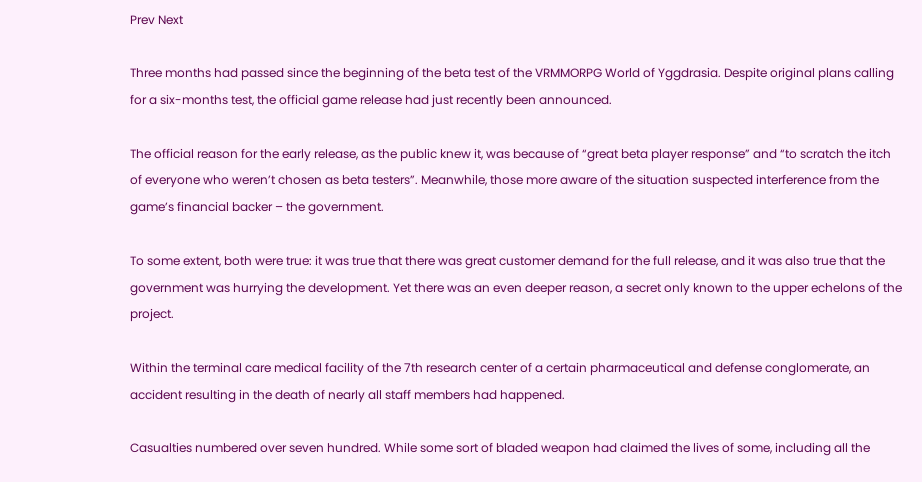Prev Next

Three months had passed since the beginning of the beta test of the VRMMORPG World of Yggdrasia. Despite original plans calling for a six-months test, the official game release had just recently been announced.

The official reason for the early release, as the public knew it, was because of “great beta player response” and “to scratch the itch of everyone who weren’t chosen as beta testers”. Meanwhile, those more aware of the situation suspected interference from the game’s financial backer – the government.

To some extent, both were true: it was true that there was great customer demand for the full release, and it was also true that the government was hurrying the development. Yet there was an even deeper reason, a secret only known to the upper echelons of the project.

Within the terminal care medical facility of the 7th research center of a certain pharmaceutical and defense conglomerate, an accident resulting in the death of nearly all staff members had happened.

Casualties numbered over seven hundred. While some sort of bladed weapon had claimed the lives of some, including all the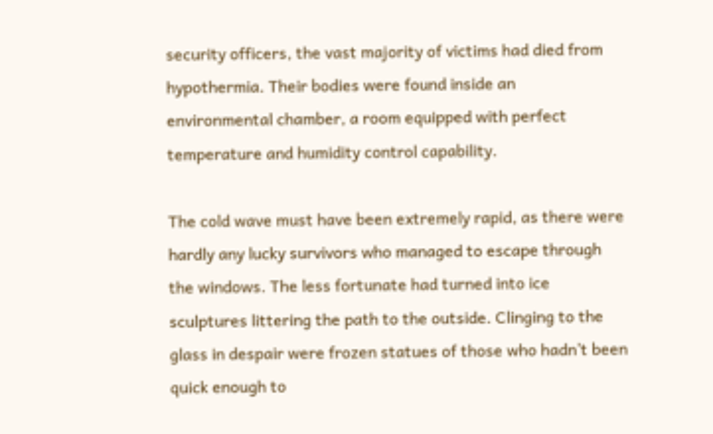security officers, the vast majority of victims had died from hypothermia. Their bodies were found inside an environmental chamber, a room equipped with perfect temperature and humidity control capability.

The cold wave must have been extremely rapid, as there were hardly any lucky survivors who managed to escape through the windows. The less fortunate had turned into ice sculptures littering the path to the outside. Clinging to the glass in despair were frozen statues of those who hadn’t been quick enough to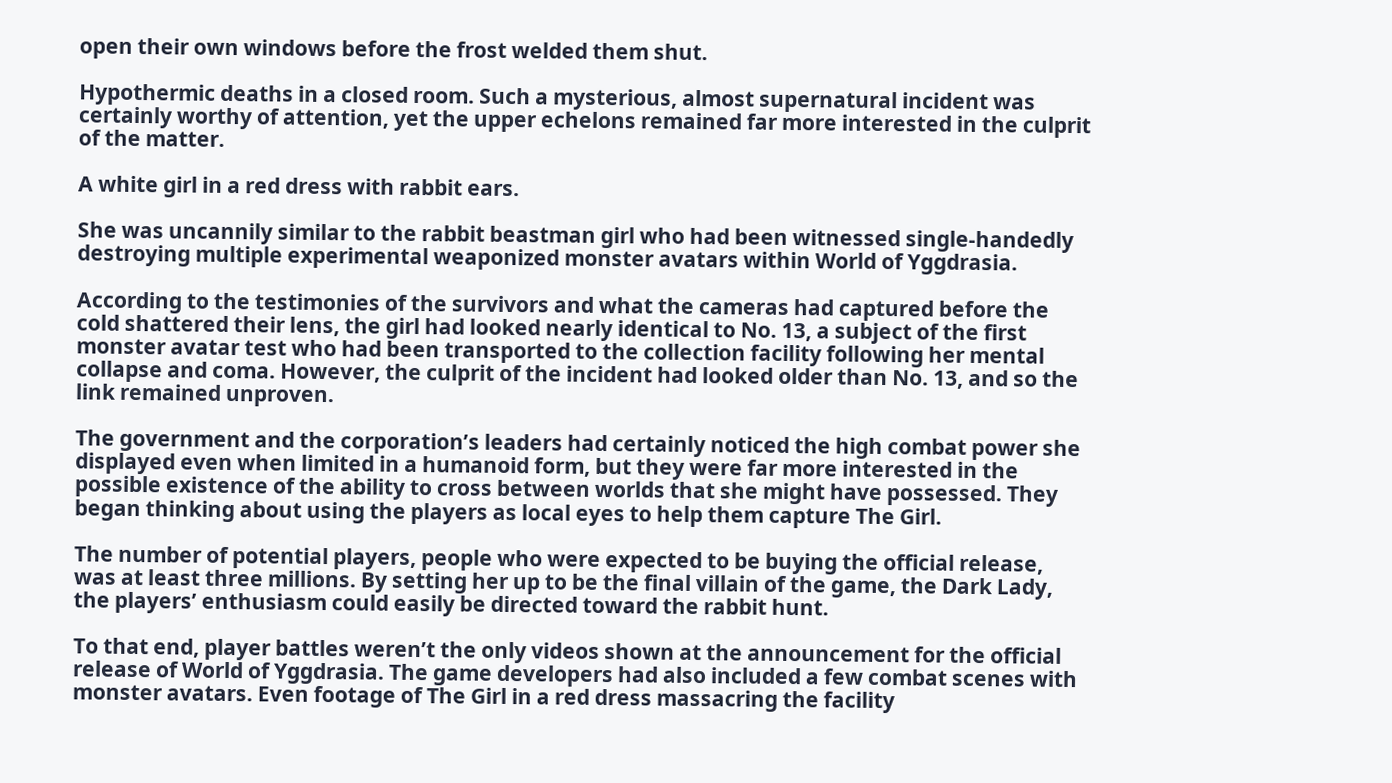open their own windows before the frost welded them shut.

Hypothermic deaths in a closed room. Such a mysterious, almost supernatural incident was certainly worthy of attention, yet the upper echelons remained far more interested in the culprit of the matter.

A white girl in a red dress with rabbit ears.

She was uncannily similar to the rabbit beastman girl who had been witnessed single-handedly destroying multiple experimental weaponized monster avatars within World of Yggdrasia.

According to the testimonies of the survivors and what the cameras had captured before the cold shattered their lens, the girl had looked nearly identical to No. 13, a subject of the first monster avatar test who had been transported to the collection facility following her mental collapse and coma. However, the culprit of the incident had looked older than No. 13, and so the link remained unproven.

The government and the corporation’s leaders had certainly noticed the high combat power she displayed even when limited in a humanoid form, but they were far more interested in the possible existence of the ability to cross between worlds that she might have possessed. They began thinking about using the players as local eyes to help them capture The Girl.

The number of potential players, people who were expected to be buying the official release, was at least three millions. By setting her up to be the final villain of the game, the Dark Lady, the players’ enthusiasm could easily be directed toward the rabbit hunt.

To that end, player battles weren’t the only videos shown at the announcement for the official release of World of Yggdrasia. The game developers had also included a few combat scenes with monster avatars. Even footage of The Girl in a red dress massacring the facility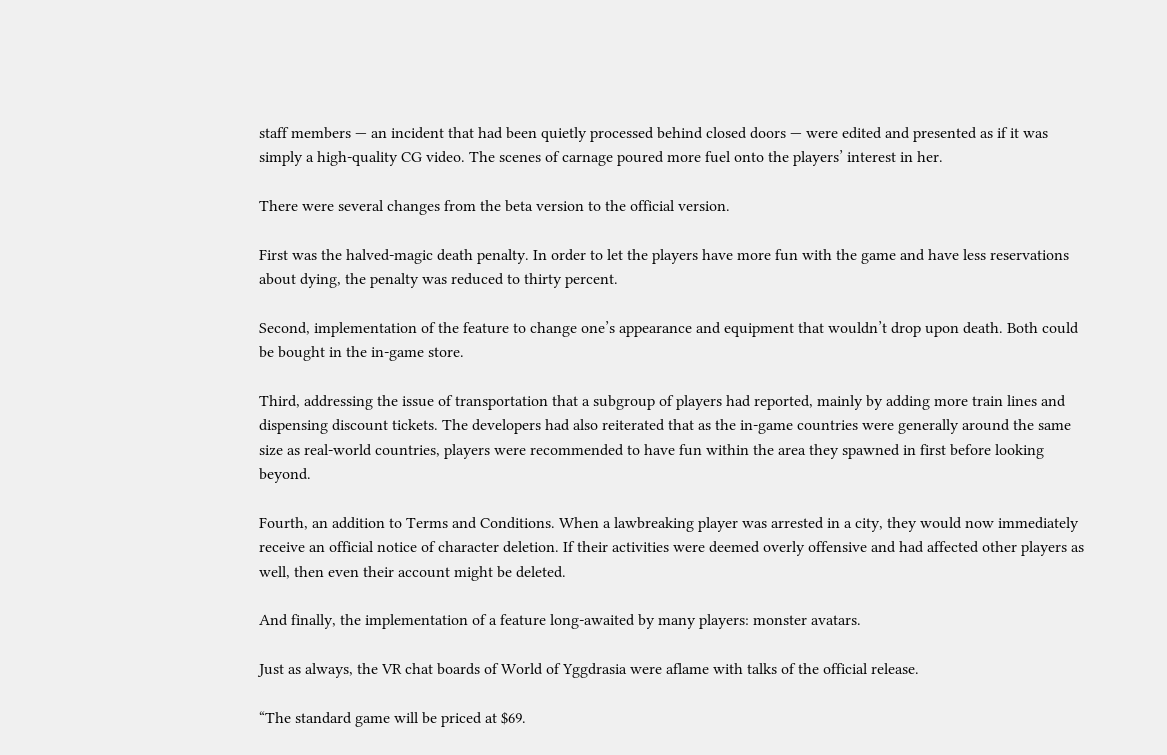staff members — an incident that had been quietly processed behind closed doors — were edited and presented as if it was simply a high-quality CG video. The scenes of carnage poured more fuel onto the players’ interest in her.

There were several changes from the beta version to the official version.

First was the halved-magic death penalty. In order to let the players have more fun with the game and have less reservations about dying, the penalty was reduced to thirty percent.

Second, implementation of the feature to change one’s appearance and equipment that wouldn’t drop upon death. Both could be bought in the in-game store.

Third, addressing the issue of transportation that a subgroup of players had reported, mainly by adding more train lines and dispensing discount tickets. The developers had also reiterated that as the in-game countries were generally around the same size as real-world countries, players were recommended to have fun within the area they spawned in first before looking beyond.

Fourth, an addition to Terms and Conditions. When a lawbreaking player was arrested in a city, they would now immediately receive an official notice of character deletion. If their activities were deemed overly offensive and had affected other players as well, then even their account might be deleted.

And finally, the implementation of a feature long-awaited by many players: monster avatars.

Just as always, the VR chat boards of World of Yggdrasia were aflame with talks of the official release.

“The standard game will be priced at $69.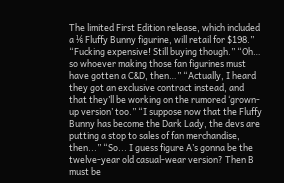The limited First Edition release, which included a ⅙ Fluffy Bunny figurine, will retail for $198.” “Fucking expensive! Still buying though.” “Oh… so whoever making those fan figurines must have gotten a C&D, then…” “Actually, I heard they got an exclusive contract instead, and that they’ll be working on the rumored ‘grown-up version’ too.” “I suppose now that the Fluffy Bunny has become the Dark Lady, the devs are putting a stop to sales of fan merchandise, then...” “So... I guess figure A’s gonna be the twelve-year old casual-wear version? Then B must be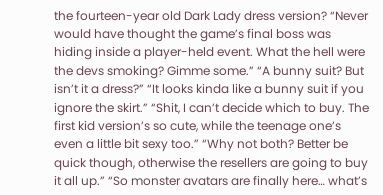the fourteen-year old Dark Lady dress version? “Never would have thought the game’s final boss was hiding inside a player-held event. What the hell were the devs smoking? Gimme some.” “A bunny suit? But isn’t it a dress?” “It looks kinda like a bunny suit if you ignore the skirt.” “Shit, I can’t decide which to buy. The first kid version’s so cute, while the teenage one’s even a little bit sexy too.” “Why not both? Better be quick though, otherwise the resellers are going to buy it all up.” “So monster avatars are finally here… what’s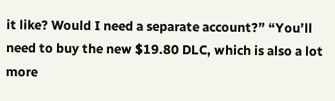it like? Would I need a separate account?” “You’ll need to buy the new $19.80 DLC, which is also a lot more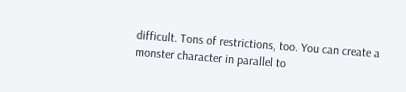difficult. Tons of restrictions, too. You can create a monster character in parallel to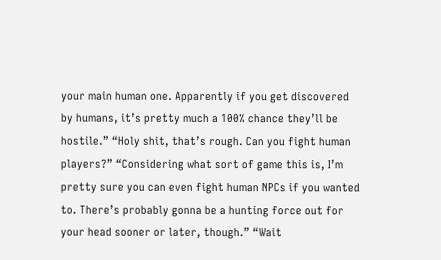your main human one. Apparently if you get discovered by humans, it’s pretty much a 100% chance they’ll be hostile.” “Holy shit, that’s rough. Can you fight human players?” “Considering what sort of game this is, I’m pretty sure you can even fight human NPCs if you wanted to. There’s probably gonna be a hunting force out for your head sooner or later, though.” “Wait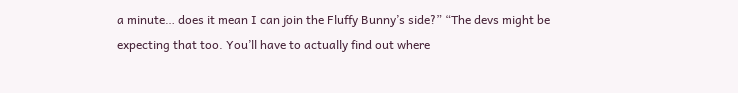a minute… does it mean I can join the Fluffy Bunny’s side?” “The devs might be expecting that too. You’ll have to actually find out where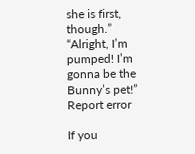she is first, though.” “Alright, I’m pumped! I’m gonna be the Bunny’s pet!”
Report error

If you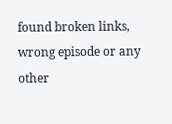found broken links, wrong episode or any other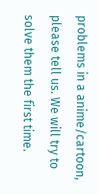problems in a anime/cartoon, please tell us. We will try to solve them the first time.